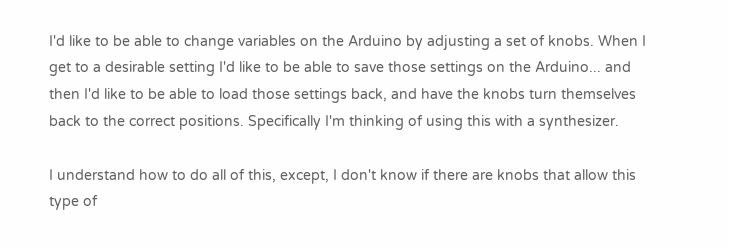I'd like to be able to change variables on the Arduino by adjusting a set of knobs. When I get to a desirable setting I'd like to be able to save those settings on the Arduino... and then I'd like to be able to load those settings back, and have the knobs turn themselves back to the correct positions. Specifically I'm thinking of using this with a synthesizer.

I understand how to do all of this, except, I don't know if there are knobs that allow this type of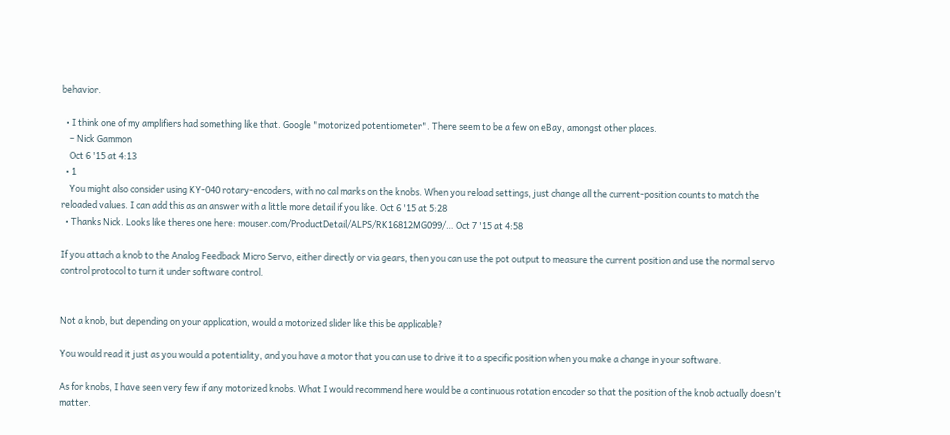behavior.

  • I think one of my amplifiers had something like that. Google "motorized potentiometer". There seem to be a few on eBay, amongst other places.
    – Nick Gammon
    Oct 6 '15 at 4:13
  • 1
    You might also consider using KY-040 rotary-encoders, with no cal marks on the knobs. When you reload settings, just change all the current-position counts to match the reloaded values. I can add this as an answer with a little more detail if you like. Oct 6 '15 at 5:28
  • Thanks Nick. Looks like theres one here: mouser.com/ProductDetail/ALPS/RK16812MG099/… Oct 7 '15 at 4:58

If you attach a knob to the Analog Feedback Micro Servo, either directly or via gears, then you can use the pot output to measure the current position and use the normal servo control protocol to turn it under software control.


Not a knob, but depending on your application, would a motorized slider like this be applicable?

You would read it just as you would a potentiality, and you have a motor that you can use to drive it to a specific position when you make a change in your software.

As for knobs, I have seen very few if any motorized knobs. What I would recommend here would be a continuous rotation encoder so that the position of the knob actually doesn't matter.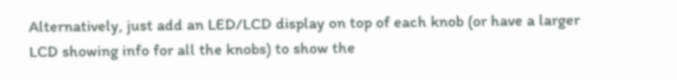Alternatively, just add an LED/LCD display on top of each knob (or have a larger LCD showing info for all the knobs) to show the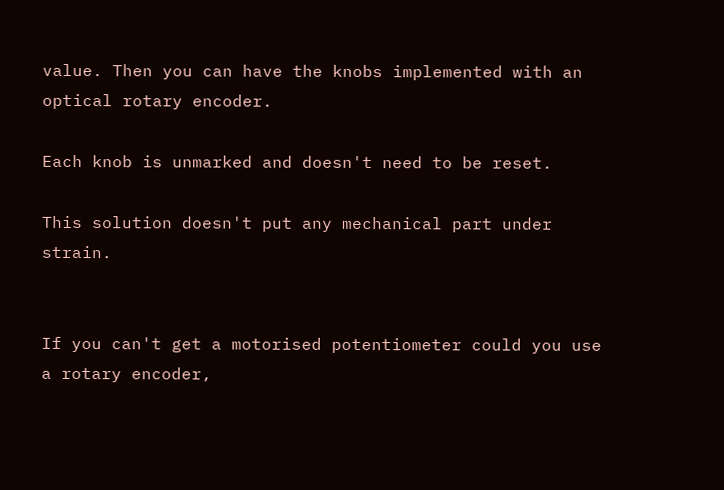value. Then you can have the knobs implemented with an optical rotary encoder.

Each knob is unmarked and doesn't need to be reset.

This solution doesn't put any mechanical part under strain.


If you can't get a motorised potentiometer could you use a rotary encoder,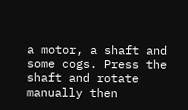a motor, a shaft and some cogs. Press the shaft and rotate manually then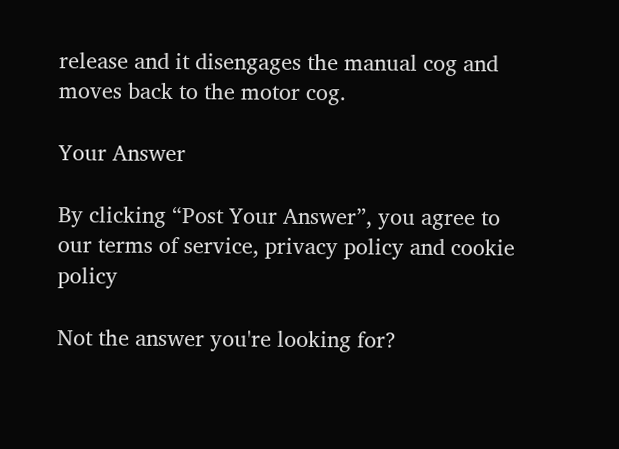release and it disengages the manual cog and moves back to the motor cog.

Your Answer

By clicking “Post Your Answer”, you agree to our terms of service, privacy policy and cookie policy

Not the answer you're looking for?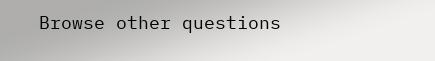Browse other questions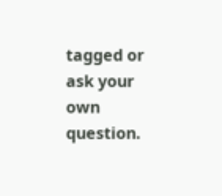tagged or ask your own question.